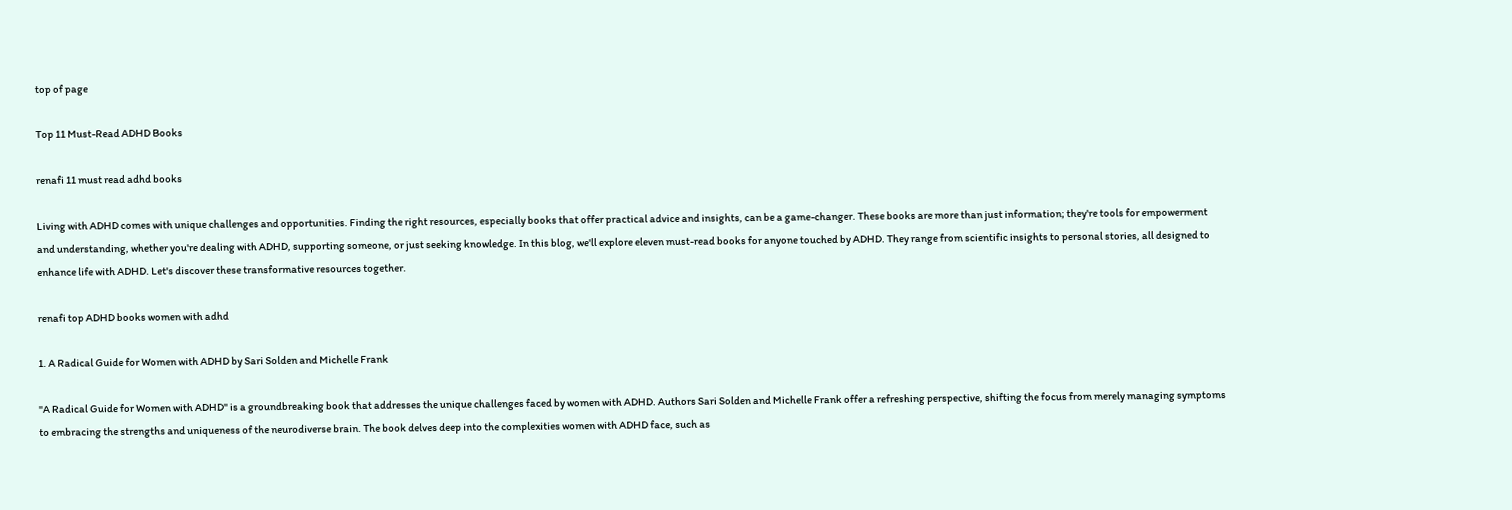top of page

Top 11 Must-Read ADHD Books

renafi 11 must read adhd books

Living with ADHD comes with unique challenges and opportunities. Finding the right resources, especially books that offer practical advice and insights, can be a game-changer. These books are more than just information; they're tools for empowerment and understanding, whether you're dealing with ADHD, supporting someone, or just seeking knowledge. In this blog, we'll explore eleven must-read books for anyone touched by ADHD. They range from scientific insights to personal stories, all designed to enhance life with ADHD. Let's discover these transformative resources together.

renafi top ADHD books women with adhd

1. A Radical Guide for Women with ADHD by Sari Solden and Michelle Frank

"A Radical Guide for Women with ADHD" is a groundbreaking book that addresses the unique challenges faced by women with ADHD. Authors Sari Solden and Michelle Frank offer a refreshing perspective, shifting the focus from merely managing symptoms to embracing the strengths and uniqueness of the neurodiverse brain. The book delves deep into the complexities women with ADHD face, such as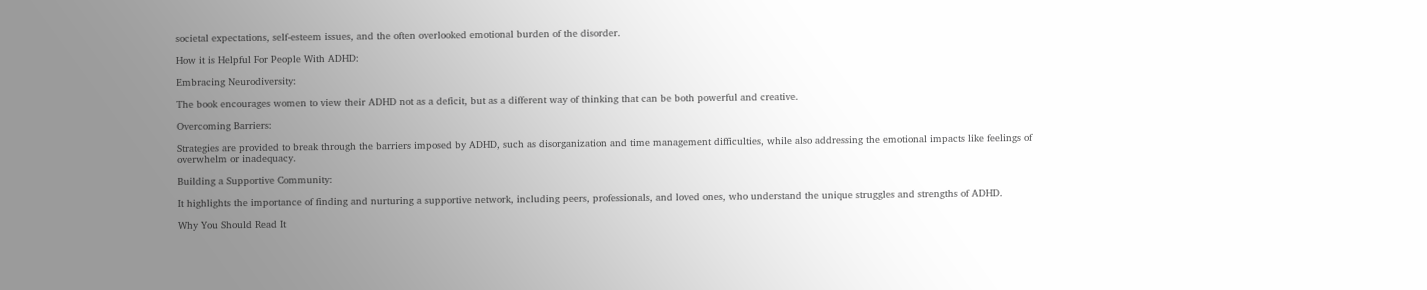societal expectations, self-esteem issues, and the often overlooked emotional burden of the disorder.

How it is Helpful For People With ADHD:

Embracing Neurodiversity:

The book encourages women to view their ADHD not as a deficit, but as a different way of thinking that can be both powerful and creative.

Overcoming Barriers:

Strategies are provided to break through the barriers imposed by ADHD, such as disorganization and time management difficulties, while also addressing the emotional impacts like feelings of overwhelm or inadequacy.

Building a Supportive Community:

It highlights the importance of finding and nurturing a supportive network, including peers, professionals, and loved ones, who understand the unique struggles and strengths of ADHD.

Why You Should Read It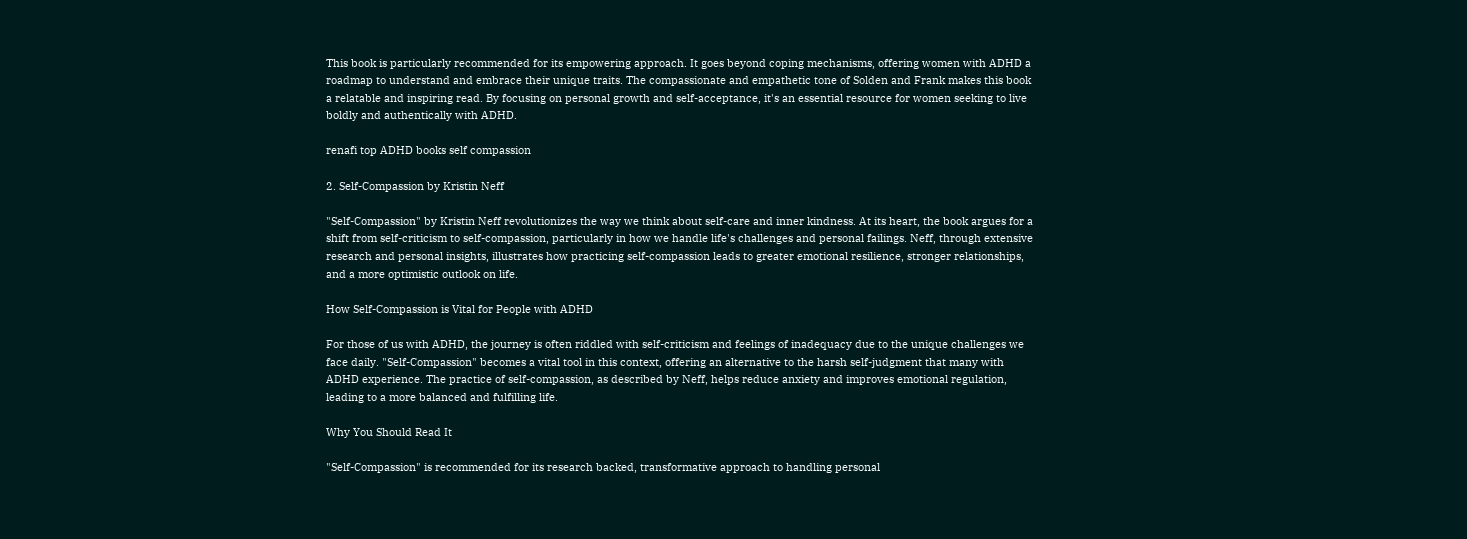This book is particularly recommended for its empowering approach. It goes beyond coping mechanisms, offering women with ADHD a roadmap to understand and embrace their unique traits. The compassionate and empathetic tone of Solden and Frank makes this book a relatable and inspiring read. By focusing on personal growth and self-acceptance, it's an essential resource for women seeking to live boldly and authentically with ADHD.

renafi top ADHD books self compassion

2. Self-Compassion by Kristin Neff

"Self-Compassion" by Kristin Neff revolutionizes the way we think about self-care and inner kindness. At its heart, the book argues for a shift from self-criticism to self-compassion, particularly in how we handle life's challenges and personal failings. Neff, through extensive research and personal insights, illustrates how practicing self-compassion leads to greater emotional resilience, stronger relationships, and a more optimistic outlook on life.

How Self-Compassion is Vital for People with ADHD

For those of us with ADHD, the journey is often riddled with self-criticism and feelings of inadequacy due to the unique challenges we face daily. "Self-Compassion" becomes a vital tool in this context, offering an alternative to the harsh self-judgment that many with ADHD experience. The practice of self-compassion, as described by Neff, helps reduce anxiety and improves emotional regulation, leading to a more balanced and fulfilling life.

Why You Should Read It

"Self-Compassion" is recommended for its research backed, transformative approach to handling personal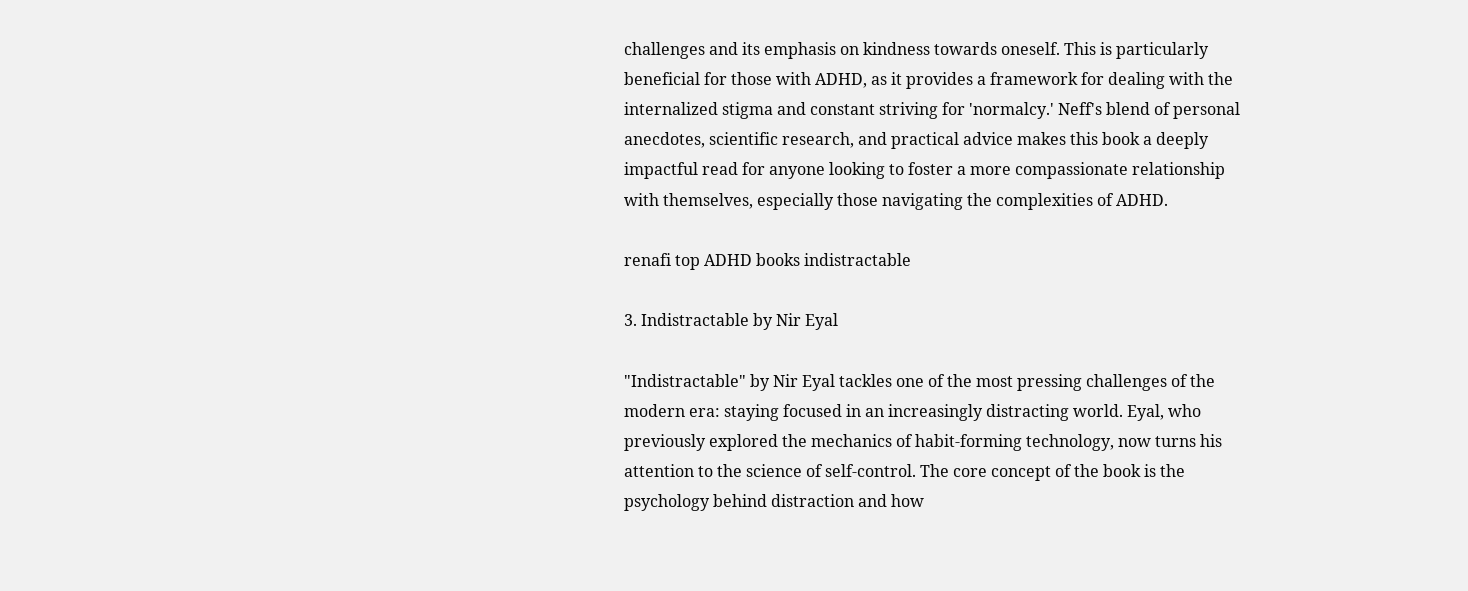challenges and its emphasis on kindness towards oneself. This is particularly beneficial for those with ADHD, as it provides a framework for dealing with the internalized stigma and constant striving for 'normalcy.' Neff's blend of personal anecdotes, scientific research, and practical advice makes this book a deeply impactful read for anyone looking to foster a more compassionate relationship with themselves, especially those navigating the complexities of ADHD.

renafi top ADHD books indistractable

3. Indistractable by Nir Eyal

"Indistractable" by Nir Eyal tackles one of the most pressing challenges of the modern era: staying focused in an increasingly distracting world. Eyal, who previously explored the mechanics of habit-forming technology, now turns his attention to the science of self-control. The core concept of the book is the psychology behind distraction and how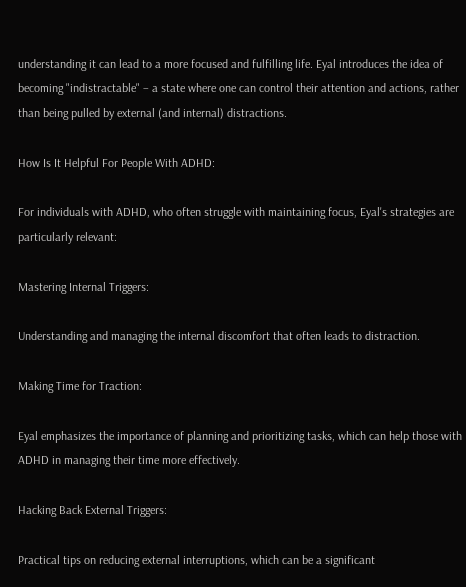understanding it can lead to a more focused and fulfilling life. Eyal introduces the idea of becoming "indistractable" – a state where one can control their attention and actions, rather than being pulled by external (and internal) distractions.

How Is It Helpful For People With ADHD:

For individuals with ADHD, who often struggle with maintaining focus, Eyal's strategies are particularly relevant:

Mastering Internal Triggers:

Understanding and managing the internal discomfort that often leads to distraction.

Making Time for Traction:

Eyal emphasizes the importance of planning and prioritizing tasks, which can help those with ADHD in managing their time more effectively.

Hacking Back External Triggers:

Practical tips on reducing external interruptions, which can be a significant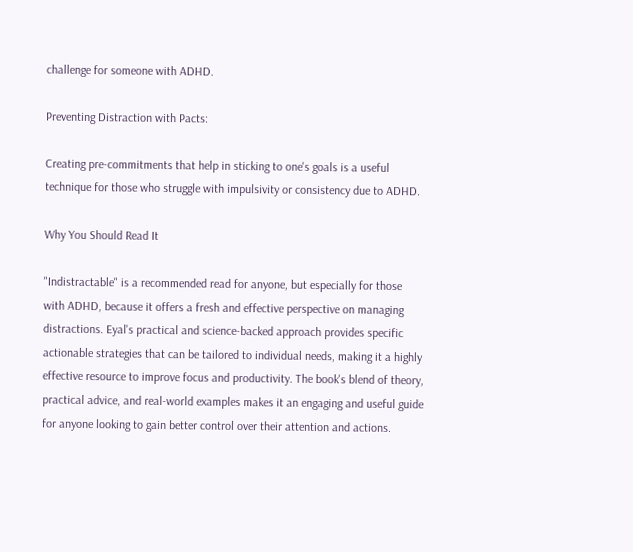challenge for someone with ADHD.

Preventing Distraction with Pacts:

Creating pre-commitments that help in sticking to one's goals is a useful technique for those who struggle with impulsivity or consistency due to ADHD.

Why You Should Read It

"Indistractable" is a recommended read for anyone, but especially for those with ADHD, because it offers a fresh and effective perspective on managing distractions. Eyal's practical and science-backed approach provides specific actionable strategies that can be tailored to individual needs, making it a highly effective resource to improve focus and productivity. The book's blend of theory, practical advice, and real-world examples makes it an engaging and useful guide for anyone looking to gain better control over their attention and actions.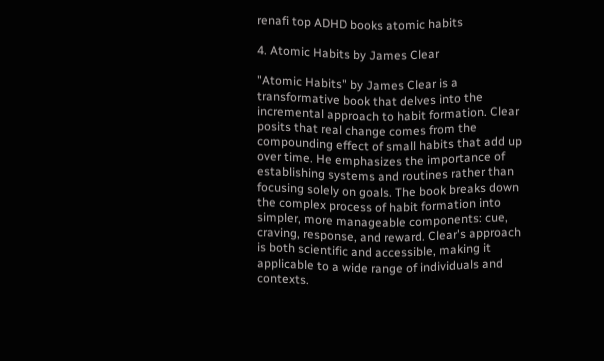renafi top ADHD books atomic habits

4. Atomic Habits by James Clear

"Atomic Habits" by James Clear is a transformative book that delves into the incremental approach to habit formation. Clear posits that real change comes from the compounding effect of small habits that add up over time. He emphasizes the importance of establishing systems and routines rather than focusing solely on goals. The book breaks down the complex process of habit formation into simpler, more manageable components: cue, craving, response, and reward. Clear's approach is both scientific and accessible, making it applicable to a wide range of individuals and contexts.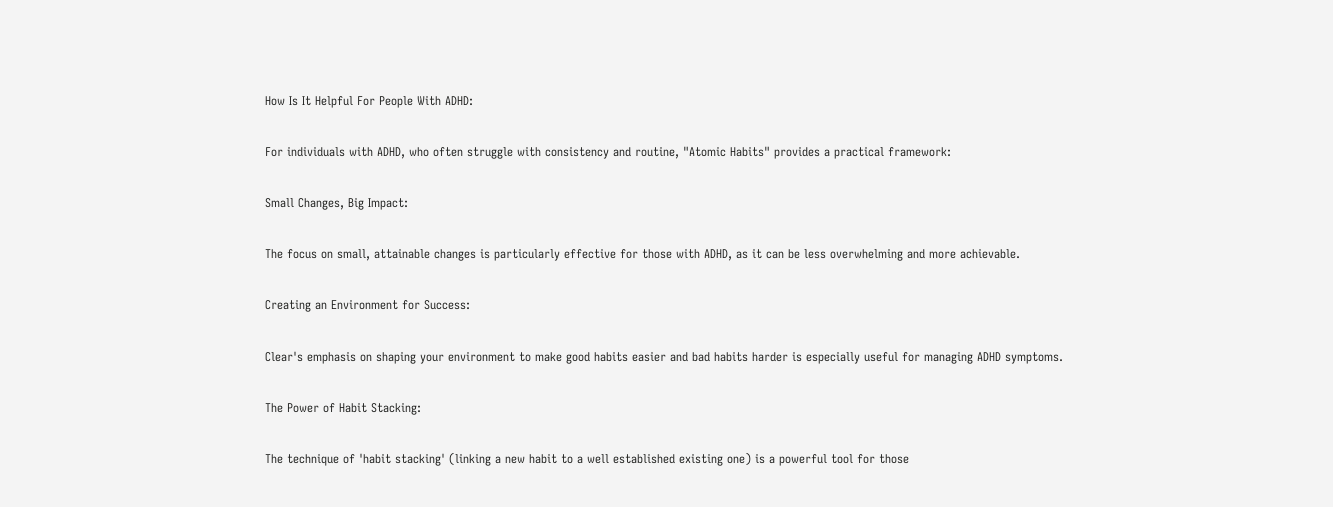How Is It Helpful For People With ADHD:

For individuals with ADHD, who often struggle with consistency and routine, "Atomic Habits" provides a practical framework:

Small Changes, Big Impact:

The focus on small, attainable changes is particularly effective for those with ADHD, as it can be less overwhelming and more achievable.

Creating an Environment for Success:

Clear's emphasis on shaping your environment to make good habits easier and bad habits harder is especially useful for managing ADHD symptoms.

The Power of Habit Stacking:

The technique of 'habit stacking' (linking a new habit to a well established existing one) is a powerful tool for those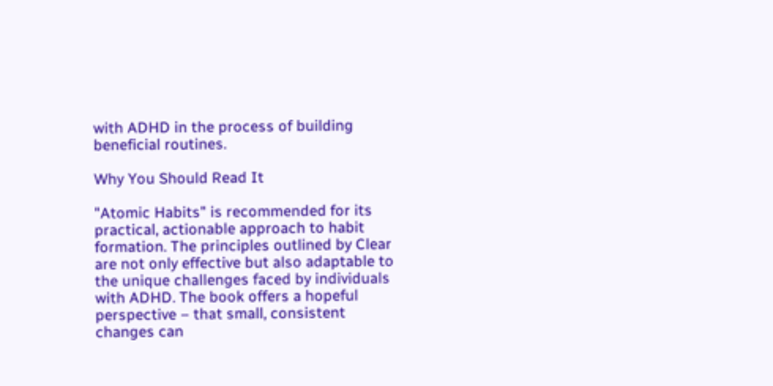with ADHD in the process of building beneficial routines.

Why You Should Read It

"Atomic Habits" is recommended for its practical, actionable approach to habit formation. The principles outlined by Clear are not only effective but also adaptable to the unique challenges faced by individuals with ADHD. The book offers a hopeful perspective – that small, consistent changes can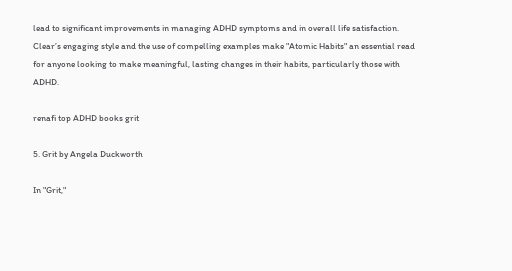lead to significant improvements in managing ADHD symptoms and in overall life satisfaction. Clear’s engaging style and the use of compelling examples make "Atomic Habits" an essential read for anyone looking to make meaningful, lasting changes in their habits, particularly those with ADHD.

renafi top ADHD books grit

5. Grit by Angela Duckworth

In "Grit,"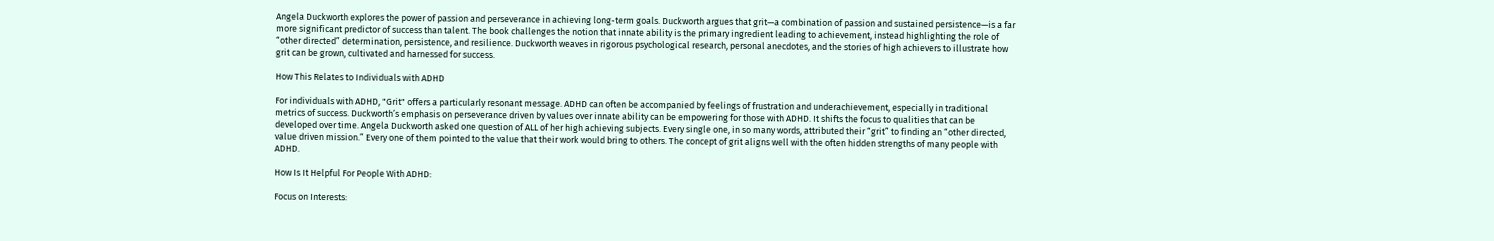Angela Duckworth explores the power of passion and perseverance in achieving long-term goals. Duckworth argues that grit—a combination of passion and sustained persistence—is a far more significant predictor of success than talent. The book challenges the notion that innate ability is the primary ingredient leading to achievement, instead highlighting the role of “other directed” determination, persistence, and resilience. Duckworth weaves in rigorous psychological research, personal anecdotes, and the stories of high achievers to illustrate how grit can be grown, cultivated and harnessed for success.

How This Relates to Individuals with ADHD

For individuals with ADHD, "Grit" offers a particularly resonant message. ADHD can often be accompanied by feelings of frustration and underachievement, especially in traditional metrics of success. Duckworth’s emphasis on perseverance driven by values over innate ability can be empowering for those with ADHD. It shifts the focus to qualities that can be developed over time. Angela Duckworth asked one question of ALL of her high achieving subjects. Every single one, in so many words, attributed their “grit” to finding an “other directed, value driven mission.” Every one of them pointed to the value that their work would bring to others. The concept of grit aligns well with the often hidden strengths of many people with ADHD.

How Is It Helpful For People With ADHD:

Focus on Interests: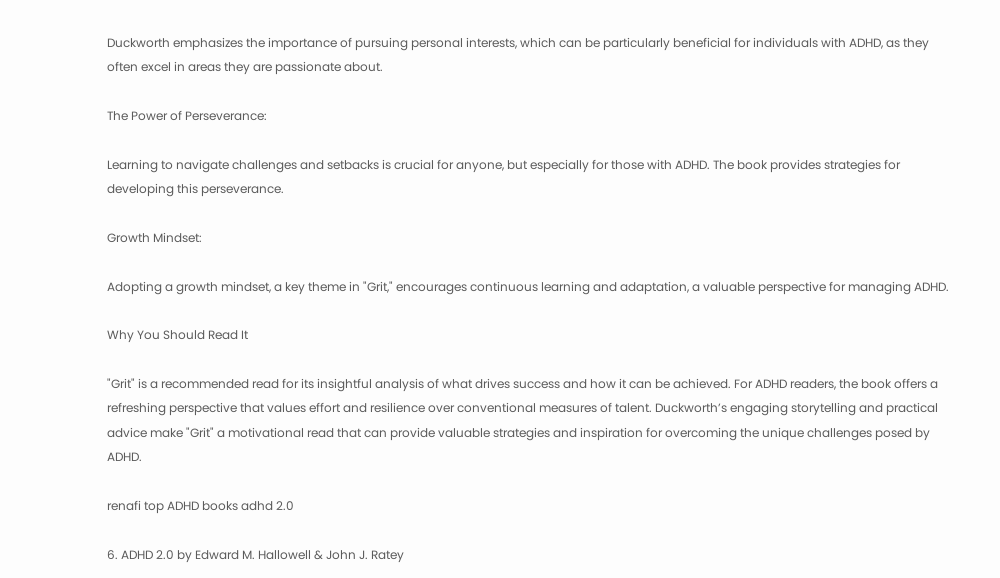Duckworth emphasizes the importance of pursuing personal interests, which can be particularly beneficial for individuals with ADHD, as they often excel in areas they are passionate about.

The Power of Perseverance:

Learning to navigate challenges and setbacks is crucial for anyone, but especially for those with ADHD. The book provides strategies for developing this perseverance.

Growth Mindset:

Adopting a growth mindset, a key theme in "Grit," encourages continuous learning and adaptation, a valuable perspective for managing ADHD.

Why You Should Read It

"Grit" is a recommended read for its insightful analysis of what drives success and how it can be achieved. For ADHD readers, the book offers a refreshing perspective that values effort and resilience over conventional measures of talent. Duckworth’s engaging storytelling and practical advice make "Grit" a motivational read that can provide valuable strategies and inspiration for overcoming the unique challenges posed by ADHD.

renafi top ADHD books adhd 2.0

6. ADHD 2.0 by Edward M. Hallowell & John J. Ratey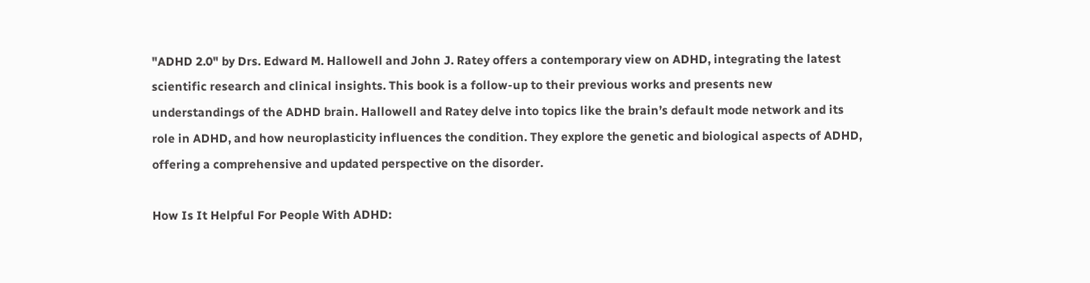"ADHD 2.0" by Drs. Edward M. Hallowell and John J. Ratey offers a contemporary view on ADHD, integrating the latest scientific research and clinical insights. This book is a follow-up to their previous works and presents new understandings of the ADHD brain. Hallowell and Ratey delve into topics like the brain’s default mode network and its role in ADHD, and how neuroplasticity influences the condition. They explore the genetic and biological aspects of ADHD, offering a comprehensive and updated perspective on the disorder.

How Is It Helpful For People With ADHD: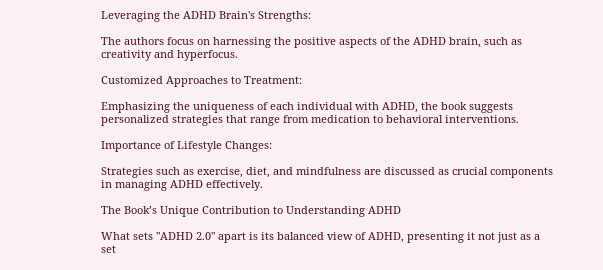Leveraging the ADHD Brain's Strengths:

The authors focus on harnessing the positive aspects of the ADHD brain, such as creativity and hyperfocus.

Customized Approaches to Treatment:

Emphasizing the uniqueness of each individual with ADHD, the book suggests personalized strategies that range from medication to behavioral interventions.

Importance of Lifestyle Changes:

Strategies such as exercise, diet, and mindfulness are discussed as crucial components in managing ADHD effectively.

The Book’s Unique Contribution to Understanding ADHD

What sets "ADHD 2.0" apart is its balanced view of ADHD, presenting it not just as a set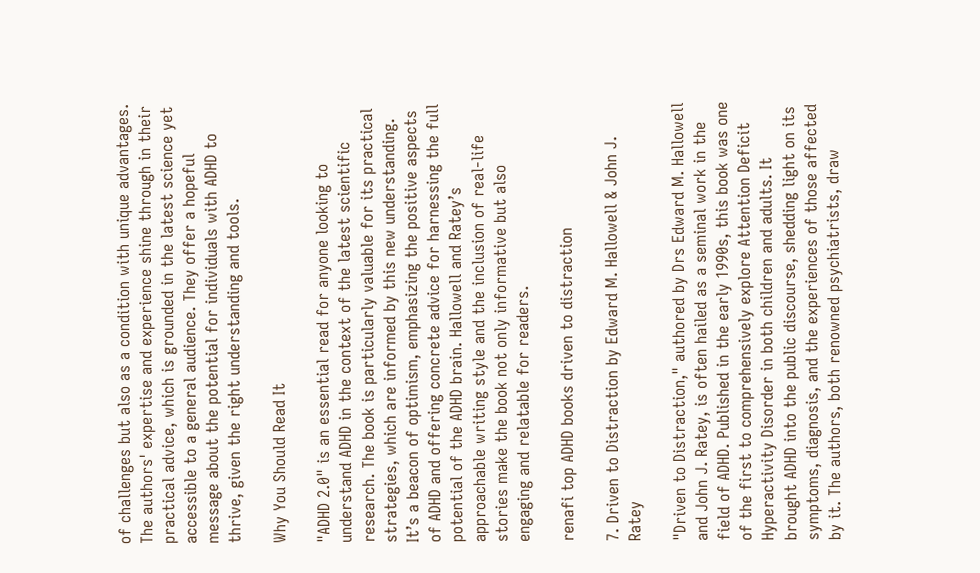of challenges but also as a condition with unique advantages. The authors' expertise and experience shine through in their practical advice, which is grounded in the latest science yet accessible to a general audience. They offer a hopeful message about the potential for individuals with ADHD to thrive, given the right understanding and tools.

Why You Should Read It

"ADHD 2.0" is an essential read for anyone looking to understand ADHD in the context of the latest scientific research. The book is particularly valuable for its practical strategies, which are informed by this new understanding. It’s a beacon of optimism, emphasizing the positive aspects of ADHD and offering concrete advice for harnessing the full potential of the ADHD brain. Hallowell and Ratey’s approachable writing style and the inclusion of real-life stories make the book not only informative but also engaging and relatable for readers.

renafi top ADHD books driven to distraction

7. Driven to Distraction by Edward M. Hallowell & John J. Ratey

"Driven to Distraction," authored by Drs Edward M. Hallowell and John J. Ratey, is often hailed as a seminal work in the field of ADHD. Published in the early 1990s, this book was one of the first to comprehensively explore Attention Deficit Hyperactivity Disorder in both children and adults. It brought ADHD into the public discourse, shedding light on its symptoms, diagnosis, and the experiences of those affected by it. The authors, both renowned psychiatrists, draw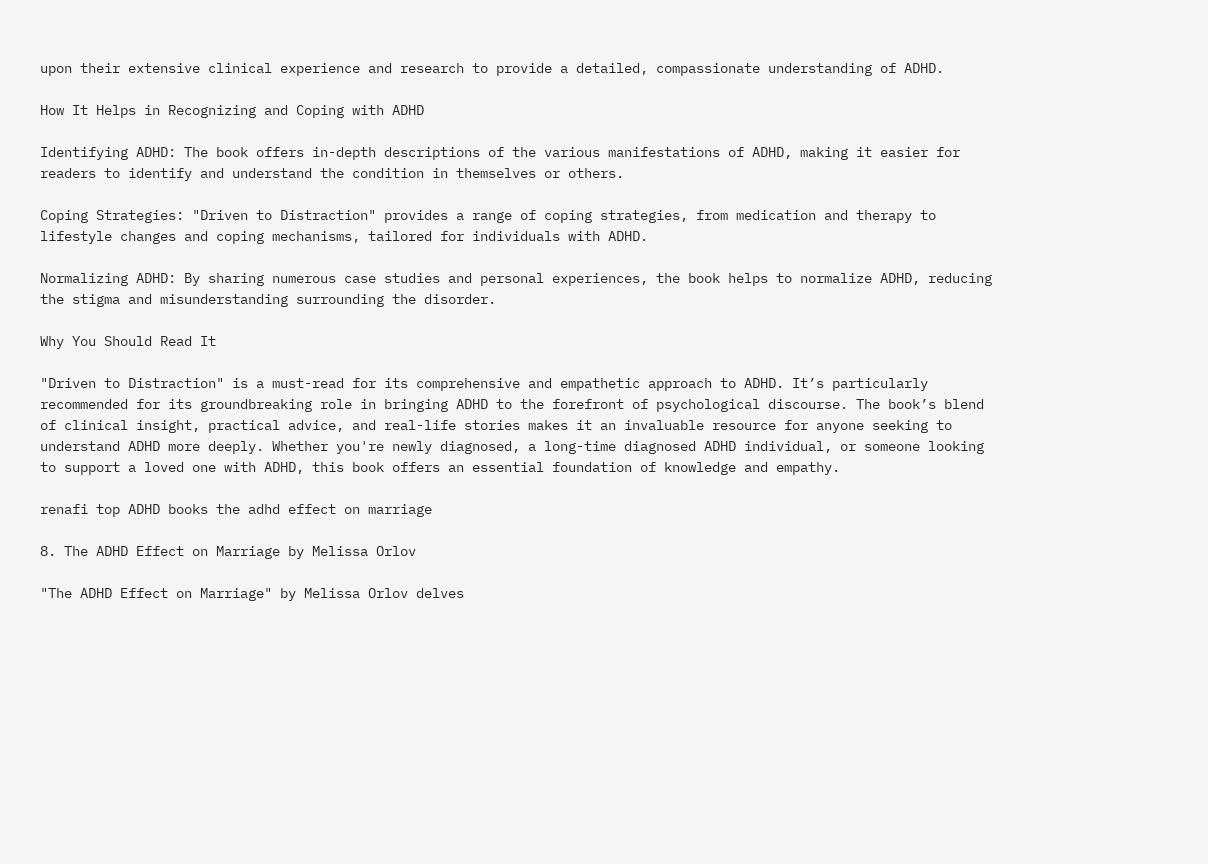upon their extensive clinical experience and research to provide a detailed, compassionate understanding of ADHD.

How It Helps in Recognizing and Coping with ADHD

Identifying ADHD: The book offers in-depth descriptions of the various manifestations of ADHD, making it easier for readers to identify and understand the condition in themselves or others.

Coping Strategies: "Driven to Distraction" provides a range of coping strategies, from medication and therapy to lifestyle changes and coping mechanisms, tailored for individuals with ADHD.

Normalizing ADHD: By sharing numerous case studies and personal experiences, the book helps to normalize ADHD, reducing the stigma and misunderstanding surrounding the disorder.

Why You Should Read It

"Driven to Distraction" is a must-read for its comprehensive and empathetic approach to ADHD. It’s particularly recommended for its groundbreaking role in bringing ADHD to the forefront of psychological discourse. The book’s blend of clinical insight, practical advice, and real-life stories makes it an invaluable resource for anyone seeking to understand ADHD more deeply. Whether you're newly diagnosed, a long-time diagnosed ADHD individual, or someone looking to support a loved one with ADHD, this book offers an essential foundation of knowledge and empathy.

renafi top ADHD books the adhd effect on marriage

8. The ADHD Effect on Marriage by Melissa Orlov

"The ADHD Effect on Marriage" by Melissa Orlov delves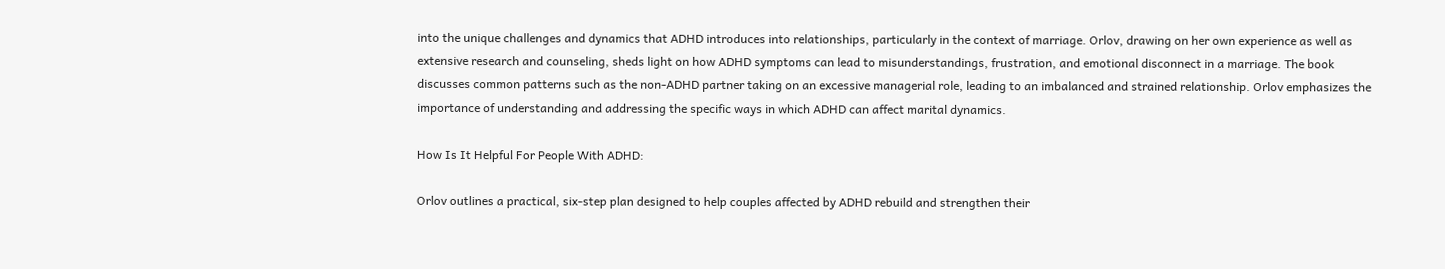into the unique challenges and dynamics that ADHD introduces into relationships, particularly in the context of marriage. Orlov, drawing on her own experience as well as extensive research and counseling, sheds light on how ADHD symptoms can lead to misunderstandings, frustration, and emotional disconnect in a marriage. The book discusses common patterns such as the non-ADHD partner taking on an excessive managerial role, leading to an imbalanced and strained relationship. Orlov emphasizes the importance of understanding and addressing the specific ways in which ADHD can affect marital dynamics.

How Is It Helpful For People With ADHD:

Orlov outlines a practical, six-step plan designed to help couples affected by ADHD rebuild and strengthen their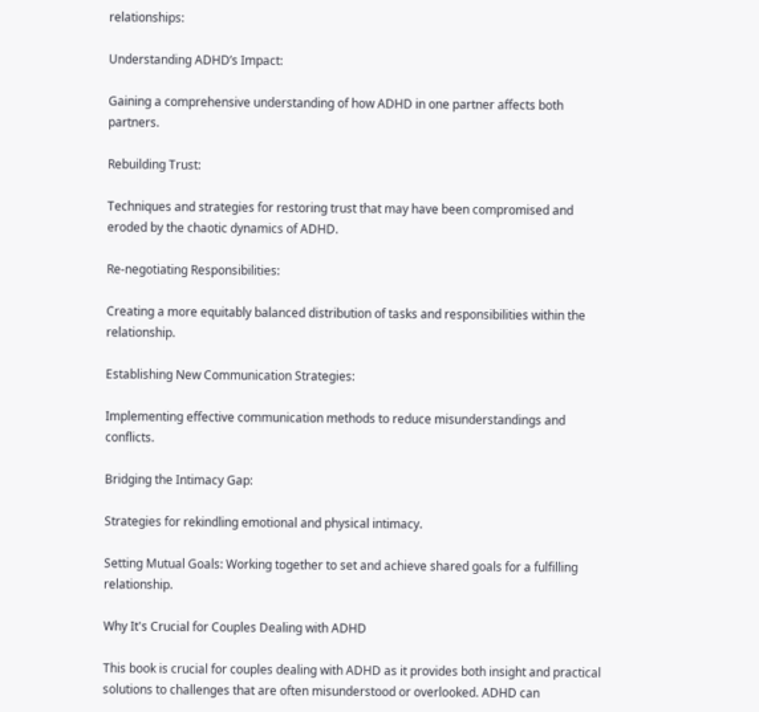relationships:

Understanding ADHD’s Impact:

Gaining a comprehensive understanding of how ADHD in one partner affects both partners.

Rebuilding Trust:

Techniques and strategies for restoring trust that may have been compromised and eroded by the chaotic dynamics of ADHD.

Re-negotiating Responsibilities:

Creating a more equitably balanced distribution of tasks and responsibilities within the relationship.

Establishing New Communication Strategies:

Implementing effective communication methods to reduce misunderstandings and conflicts.

Bridging the Intimacy Gap:

Strategies for rekindling emotional and physical intimacy.

Setting Mutual Goals: Working together to set and achieve shared goals for a fulfilling relationship.

Why It's Crucial for Couples Dealing with ADHD

This book is crucial for couples dealing with ADHD as it provides both insight and practical solutions to challenges that are often misunderstood or overlooked. ADHD can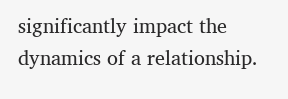significantly impact the dynamics of a relationship.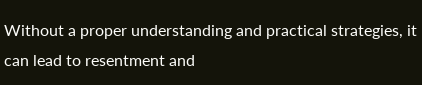Without a proper understanding and practical strategies, it can lead to resentment and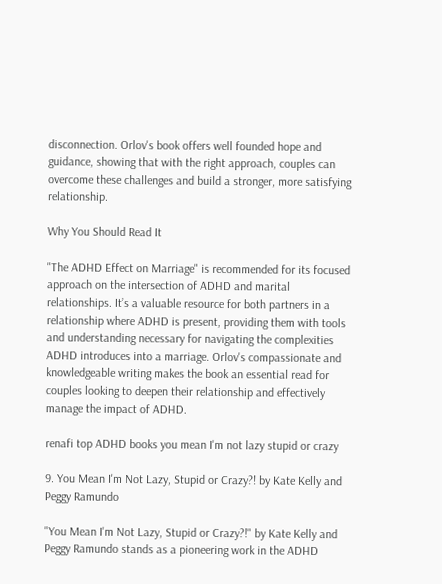disconnection. Orlov's book offers well founded hope and guidance, showing that with the right approach, couples can overcome these challenges and build a stronger, more satisfying relationship.

Why You Should Read It

"The ADHD Effect on Marriage" is recommended for its focused approach on the intersection of ADHD and marital relationships. It’s a valuable resource for both partners in a relationship where ADHD is present, providing them with tools and understanding necessary for navigating the complexities ADHD introduces into a marriage. Orlov's compassionate and knowledgeable writing makes the book an essential read for couples looking to deepen their relationship and effectively manage the impact of ADHD.

renafi top ADHD books you mean I'm not lazy stupid or crazy

9. You Mean I'm Not Lazy, Stupid or Crazy?! by Kate Kelly and Peggy Ramundo

"You Mean I'm Not Lazy, Stupid or Crazy?!" by Kate Kelly and Peggy Ramundo stands as a pioneering work in the ADHD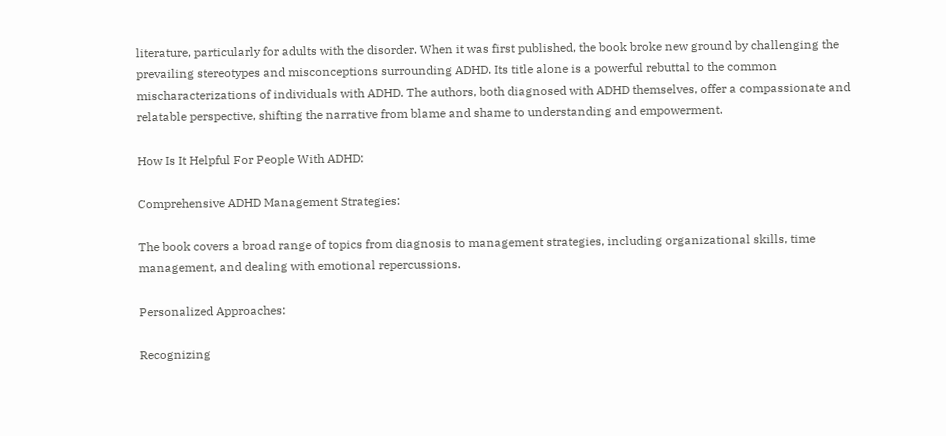literature, particularly for adults with the disorder. When it was first published, the book broke new ground by challenging the prevailing stereotypes and misconceptions surrounding ADHD. Its title alone is a powerful rebuttal to the common mischaracterizations of individuals with ADHD. The authors, both diagnosed with ADHD themselves, offer a compassionate and relatable perspective, shifting the narrative from blame and shame to understanding and empowerment.

How Is It Helpful For People With ADHD:

Comprehensive ADHD Management Strategies:

The book covers a broad range of topics from diagnosis to management strategies, including organizational skills, time management, and dealing with emotional repercussions.

Personalized Approaches:

Recognizing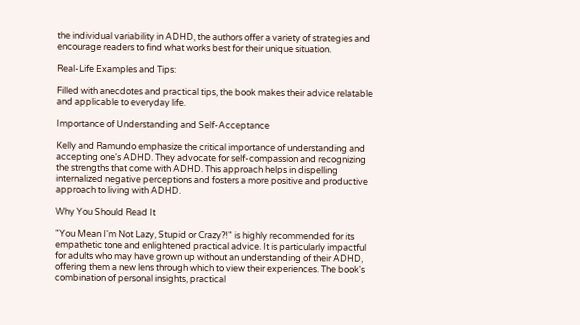the individual variability in ADHD, the authors offer a variety of strategies and encourage readers to find what works best for their unique situation.

Real-Life Examples and Tips:

Filled with anecdotes and practical tips, the book makes their advice relatable and applicable to everyday life.

Importance of Understanding and Self-Acceptance

Kelly and Ramundo emphasize the critical importance of understanding and accepting one's ADHD. They advocate for self-compassion and recognizing the strengths that come with ADHD. This approach helps in dispelling internalized negative perceptions and fosters a more positive and productive approach to living with ADHD.

Why You Should Read It

"You Mean I'm Not Lazy, Stupid or Crazy?!" is highly recommended for its empathetic tone and enlightened practical advice. It is particularly impactful for adults who may have grown up without an understanding of their ADHD, offering them a new lens through which to view their experiences. The book's combination of personal insights, practical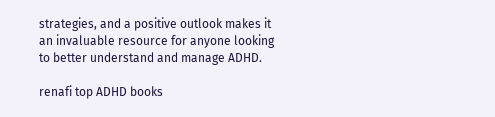strategies, and a positive outlook makes it an invaluable resource for anyone looking to better understand and manage ADHD.

renafi top ADHD books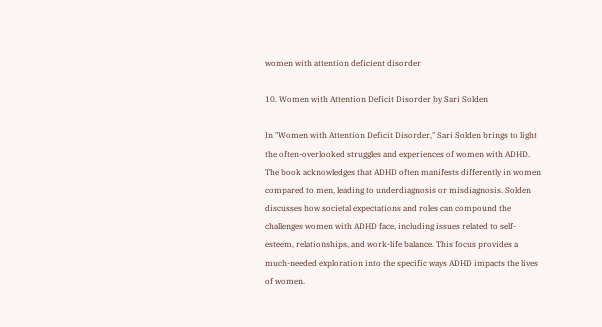women with attention deficient disorder

10. Women with Attention Deficit Disorder by Sari Solden

In "Women with Attention Deficit Disorder," Sari Solden brings to light the often-overlooked struggles and experiences of women with ADHD. The book acknowledges that ADHD often manifests differently in women compared to men, leading to underdiagnosis or misdiagnosis. Solden discusses how societal expectations and roles can compound the challenges women with ADHD face, including issues related to self-esteem, relationships, and work-life balance. This focus provides a much-needed exploration into the specific ways ADHD impacts the lives of women.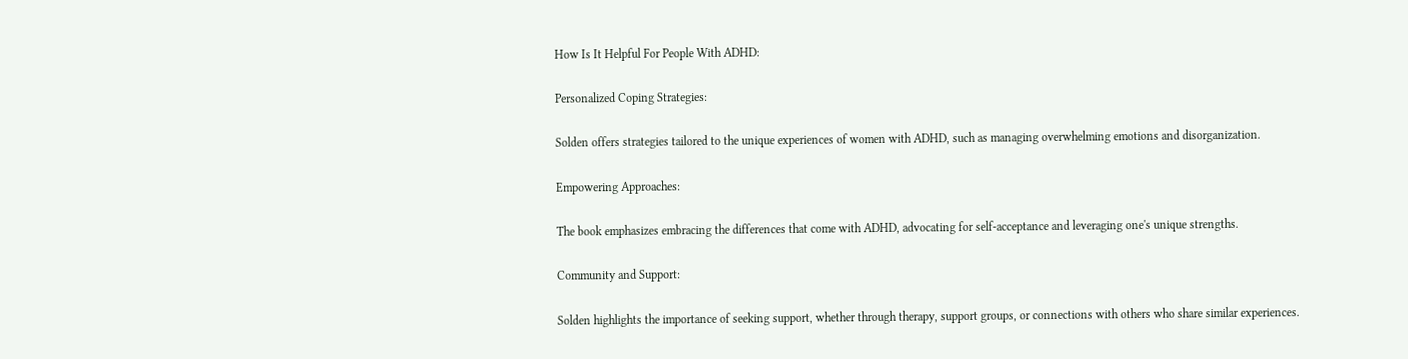How Is It Helpful For People With ADHD:

Personalized Coping Strategies:

Solden offers strategies tailored to the unique experiences of women with ADHD, such as managing overwhelming emotions and disorganization.

Empowering Approaches:

The book emphasizes embracing the differences that come with ADHD, advocating for self-acceptance and leveraging one's unique strengths.

Community and Support:

Solden highlights the importance of seeking support, whether through therapy, support groups, or connections with others who share similar experiences.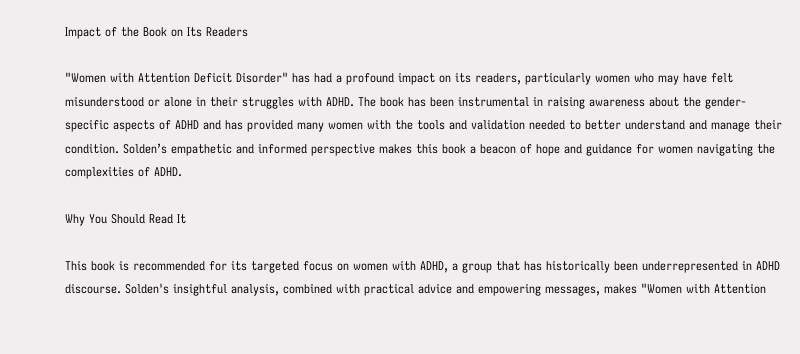Impact of the Book on Its Readers

"Women with Attention Deficit Disorder" has had a profound impact on its readers, particularly women who may have felt misunderstood or alone in their struggles with ADHD. The book has been instrumental in raising awareness about the gender-specific aspects of ADHD and has provided many women with the tools and validation needed to better understand and manage their condition. Solden’s empathetic and informed perspective makes this book a beacon of hope and guidance for women navigating the complexities of ADHD.

Why You Should Read It

This book is recommended for its targeted focus on women with ADHD, a group that has historically been underrepresented in ADHD discourse. Solden's insightful analysis, combined with practical advice and empowering messages, makes "Women with Attention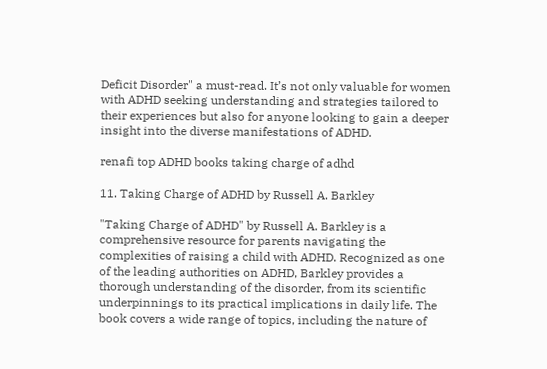Deficit Disorder" a must-read. It’s not only valuable for women with ADHD seeking understanding and strategies tailored to their experiences but also for anyone looking to gain a deeper insight into the diverse manifestations of ADHD.

renafi top ADHD books taking charge of adhd

11. Taking Charge of ADHD by Russell A. Barkley

"Taking Charge of ADHD" by Russell A. Barkley is a comprehensive resource for parents navigating the complexities of raising a child with ADHD. Recognized as one of the leading authorities on ADHD, Barkley provides a thorough understanding of the disorder, from its scientific underpinnings to its practical implications in daily life. The book covers a wide range of topics, including the nature of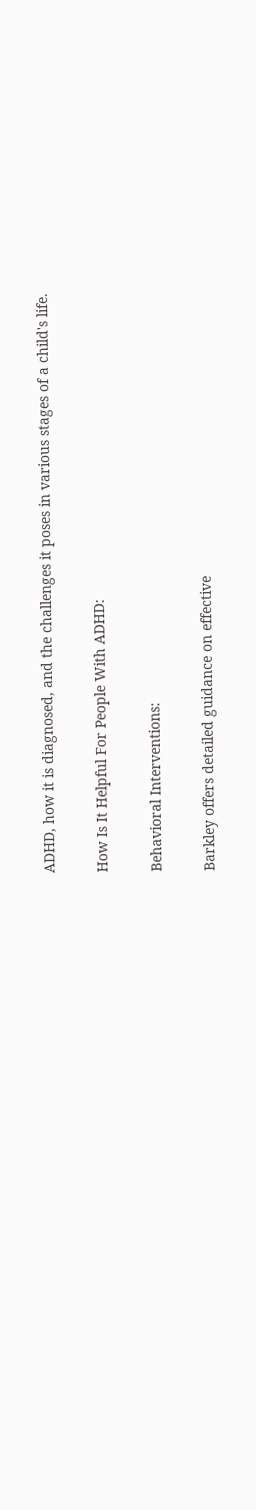ADHD, how it is diagnosed, and the challenges it poses in various stages of a child's life.

How Is It Helpful For People With ADHD:

Behavioral Interventions:

Barkley offers detailed guidance on effective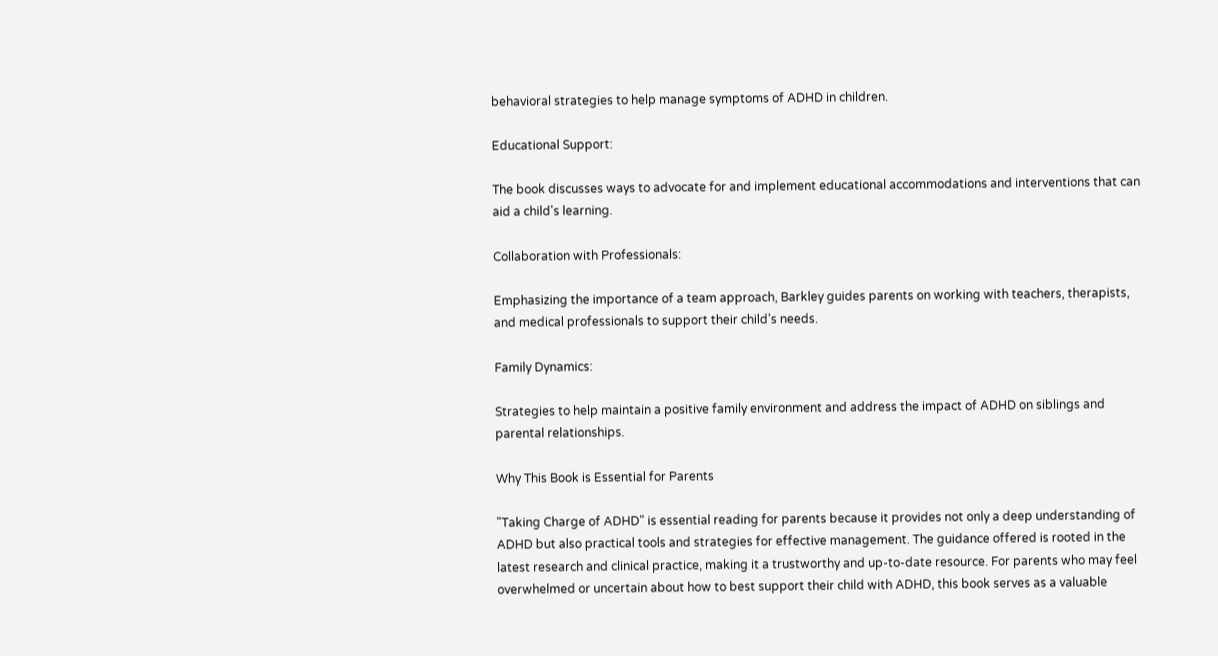behavioral strategies to help manage symptoms of ADHD in children.

Educational Support:

The book discusses ways to advocate for and implement educational accommodations and interventions that can aid a child's learning.

Collaboration with Professionals:

Emphasizing the importance of a team approach, Barkley guides parents on working with teachers, therapists, and medical professionals to support their child’s needs.

Family Dynamics:

Strategies to help maintain a positive family environment and address the impact of ADHD on siblings and parental relationships.

Why This Book is Essential for Parents

"Taking Charge of ADHD" is essential reading for parents because it provides not only a deep understanding of ADHD but also practical tools and strategies for effective management. The guidance offered is rooted in the latest research and clinical practice, making it a trustworthy and up-to-date resource. For parents who may feel overwhelmed or uncertain about how to best support their child with ADHD, this book serves as a valuable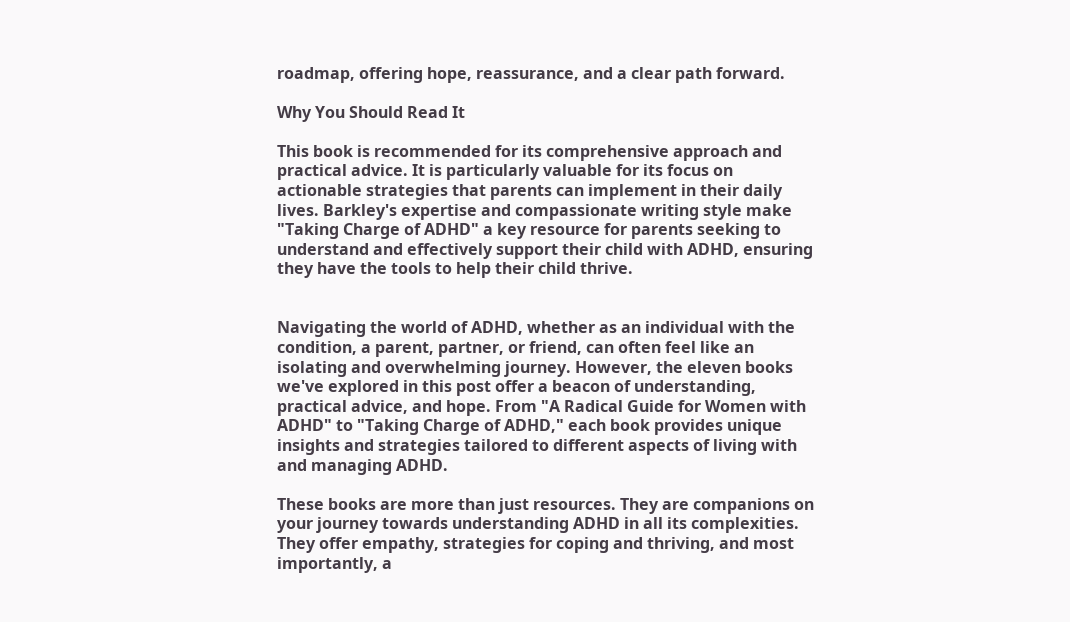roadmap, offering hope, reassurance, and a clear path forward.

Why You Should Read It

This book is recommended for its comprehensive approach and practical advice. It is particularly valuable for its focus on actionable strategies that parents can implement in their daily lives. Barkley's expertise and compassionate writing style make "Taking Charge of ADHD" a key resource for parents seeking to understand and effectively support their child with ADHD, ensuring they have the tools to help their child thrive.


Navigating the world of ADHD, whether as an individual with the condition, a parent, partner, or friend, can often feel like an isolating and overwhelming journey. However, the eleven books we've explored in this post offer a beacon of understanding, practical advice, and hope. From "A Radical Guide for Women with ADHD" to "Taking Charge of ADHD," each book provides unique insights and strategies tailored to different aspects of living with and managing ADHD.

These books are more than just resources. They are companions on your journey towards understanding ADHD in all its complexities. They offer empathy, strategies for coping and thriving, and most importantly, a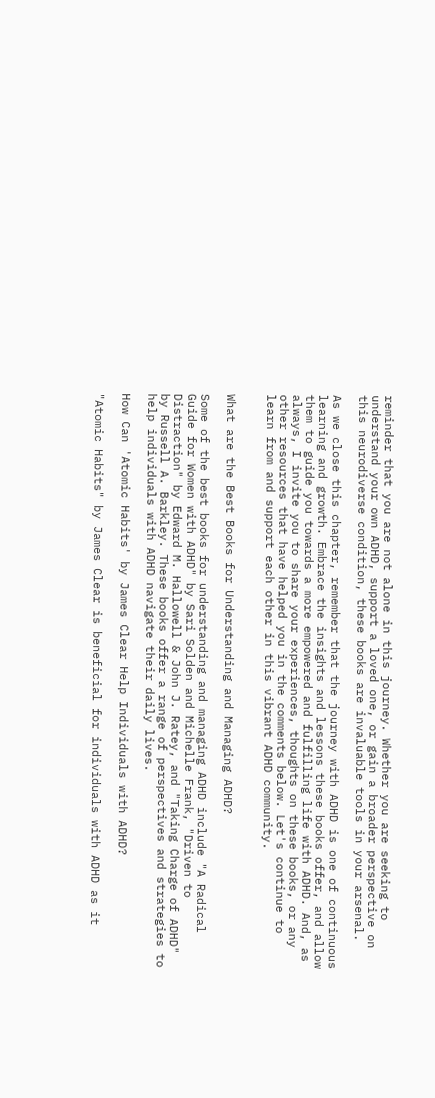reminder that you are not alone in this journey. Whether you are seeking to understand your own ADHD, support a loved one, or gain a broader perspective on this neurodiverse condition, these books are invaluable tools in your arsenal.

As we close this chapter, remember that the journey with ADHD is one of continuous learning and growth. Embrace the insights and lessons these books offer, and allow them to guide you towards a more empowered and fulfilling life with ADHD. And, as always, I invite you to share your experiences, thoughts on these books, or any other resources that have helped you in the comments below. Let's continue to learn from and support each other in this vibrant ADHD community.


What are the Best Books for Understanding and Managing ADHD?

Some of the best books for understanding and managing ADHD include "A Radical Guide for Women with ADHD" by Sari Solden and Michelle Frank, "Driven to Distraction" by Edward M. Hallowell & John J. Ratey, and "Taking Charge of ADHD" by Russell A. Barkley. These books offer a range of perspectives and strategies to help individuals with ADHD navigate their daily lives.

How Can 'Atomic Habits' by James Clear Help Individuals with ADHD?

"Atomic Habits" by James Clear is beneficial for individuals with ADHD as it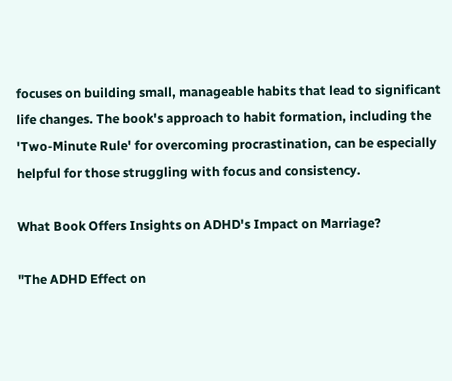focuses on building small, manageable habits that lead to significant life changes. The book's approach to habit formation, including the 'Two-Minute Rule' for overcoming procrastination, can be especially helpful for those struggling with focus and consistency.

What Book Offers Insights on ADHD's Impact on Marriage?

"The ADHD Effect on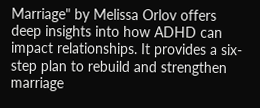Marriage" by Melissa Orlov offers deep insights into how ADHD can impact relationships. It provides a six-step plan to rebuild and strengthen marriage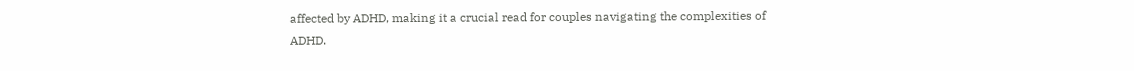affected by ADHD, making it a crucial read for couples navigating the complexities of ADHD.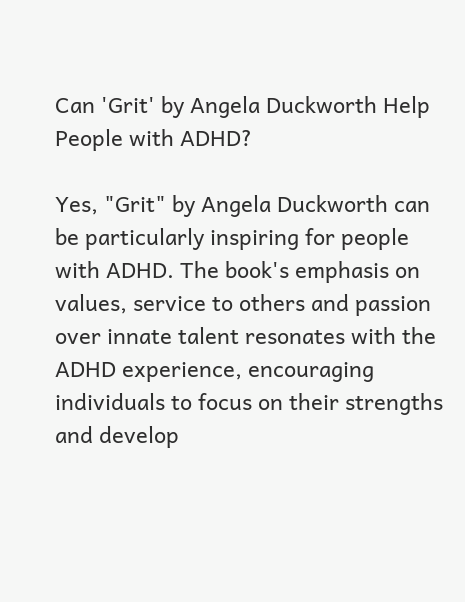Can 'Grit' by Angela Duckworth Help People with ADHD?

Yes, "Grit" by Angela Duckworth can be particularly inspiring for people with ADHD. The book's emphasis on values, service to others and passion over innate talent resonates with the ADHD experience, encouraging individuals to focus on their strengths and develop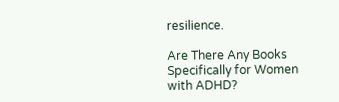resilience.

Are There Any Books Specifically for Women with ADHD?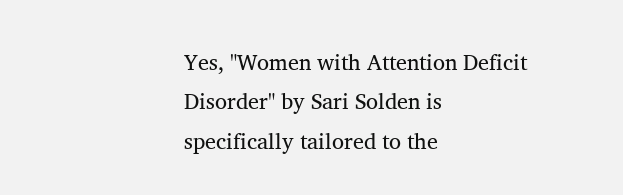Yes, "Women with Attention Deficit Disorder" by Sari Solden is specifically tailored to the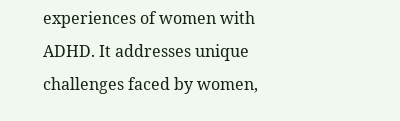experiences of women with ADHD. It addresses unique challenges faced by women,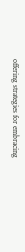offering strategies for embracing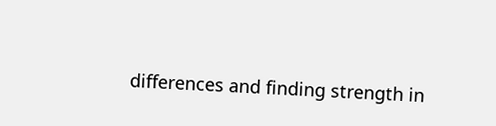differences and finding strength in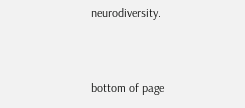neurodiversity.



bottom of page